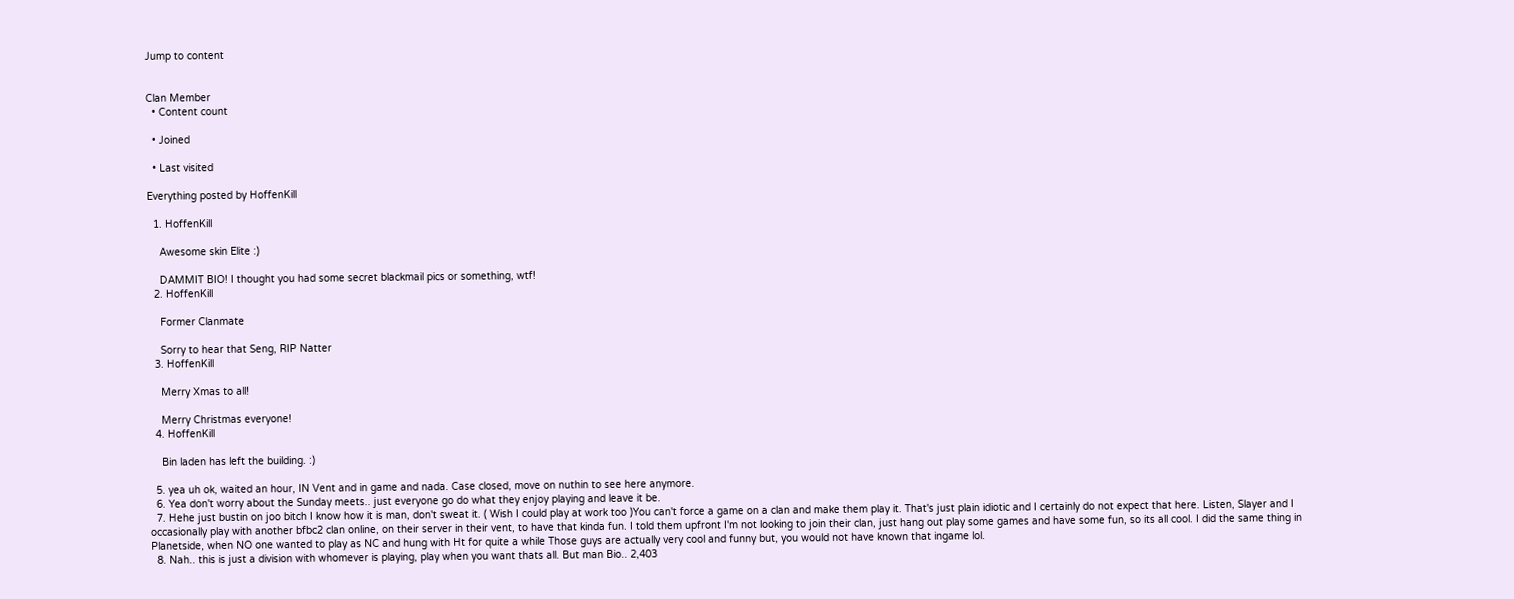Jump to content


Clan Member
  • Content count

  • Joined

  • Last visited

Everything posted by HoffenKill

  1. HoffenKill

    Awesome skin Elite :)

    DAMMIT BIO! I thought you had some secret blackmail pics or something, wtf!
  2. HoffenKill

    Former Clanmate

    Sorry to hear that Seng, RIP Natter
  3. HoffenKill

    Merry Xmas to all!

    Merry Christmas everyone!
  4. HoffenKill

    Bin laden has left the building. :)

  5. yea uh ok, waited an hour, IN Vent and in game and nada. Case closed, move on nuthin to see here anymore.
  6. Yea don't worry about the Sunday meets.. just everyone go do what they enjoy playing and leave it be.
  7. Hehe just bustin on joo bitch I know how it is man, don't sweat it. ( Wish I could play at work too )You can't force a game on a clan and make them play it. That's just plain idiotic and I certainly do not expect that here. Listen, Slayer and I occasionally play with another bfbc2 clan online, on their server in their vent, to have that kinda fun. I told them upfront I'm not looking to join their clan, just hang out play some games and have some fun, so its all cool. I did the same thing in Planetside, when NO one wanted to play as NC and hung with Ht for quite a while Those guys are actually very cool and funny but, you would not have known that ingame lol.
  8. Nah.. this is just a division with whomever is playing, play when you want thats all. But man Bio.. 2,403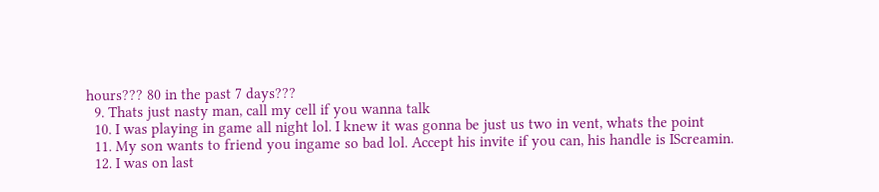hours??? 80 in the past 7 days???
  9. Thats just nasty man, call my cell if you wanna talk
  10. I was playing in game all night lol. I knew it was gonna be just us two in vent, whats the point
  11. My son wants to friend you ingame so bad lol. Accept his invite if you can, his handle is IScreamin.
  12. I was on last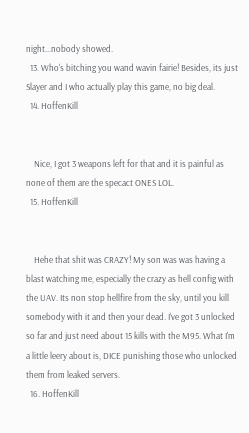night...nobody showed.
  13. Who's bitching you wand wavin fairie! Besides, its just Slayer and I who actually play this game, no big deal.
  14. HoffenKill


    Nice, I got 3 weapons left for that and it is painful as none of them are the specact ONES LOL.
  15. HoffenKill


    Hehe that shit was CRAZY! My son was was having a blast watching me, especially the crazy as hell config with the UAV. Its non stop hellfire from the sky, until you kill somebody with it and then your dead. I've got 3 unlocked so far and just need about 15 kills with the M95. What I'm a little leery about is, DICE punishing those who unlocked them from leaked servers.
  16. HoffenKill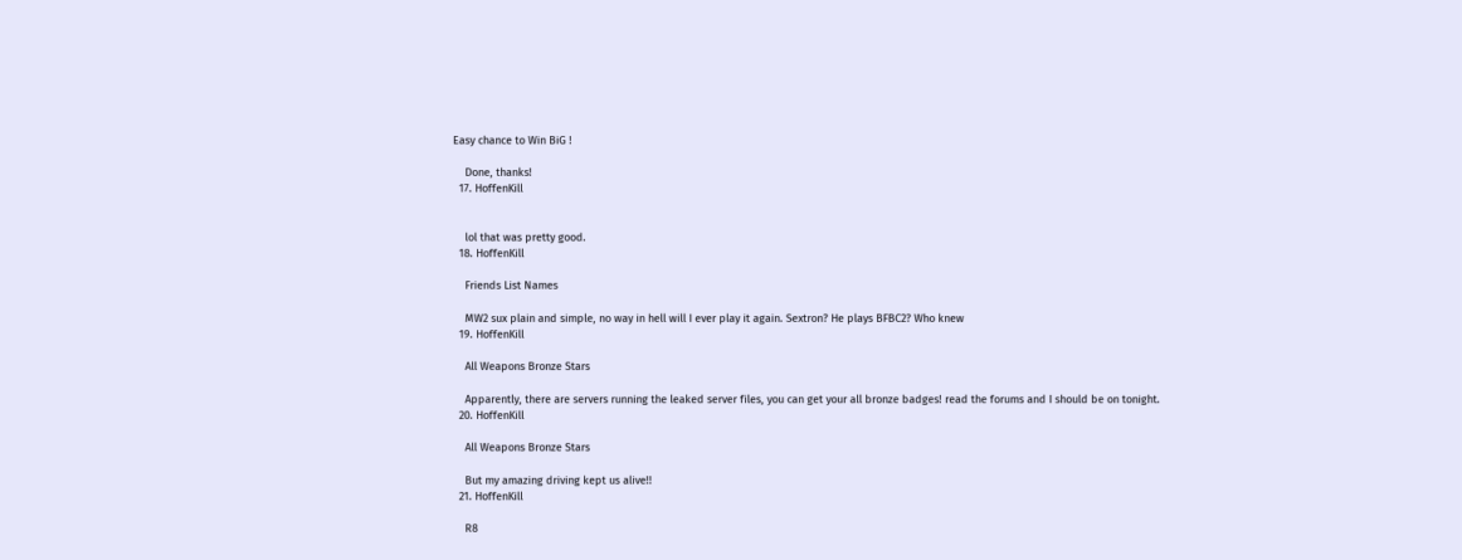Easy chance to Win BiG !

    Done, thanks!
  17. HoffenKill


    lol that was pretty good.
  18. HoffenKill

    Friends List Names

    MW2 sux plain and simple, no way in hell will I ever play it again. Sextron? He plays BFBC2? Who knew
  19. HoffenKill

    All Weapons Bronze Stars

    Apparently, there are servers running the leaked server files, you can get your all bronze badges! read the forums and I should be on tonight.
  20. HoffenKill

    All Weapons Bronze Stars

    But my amazing driving kept us alive!!
  21. HoffenKill

    R8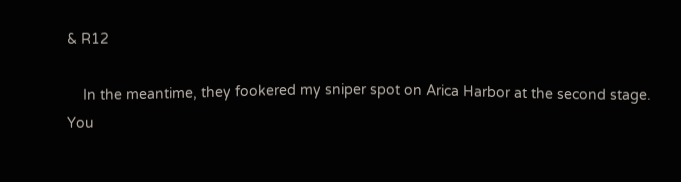& R12

    In the meantime, they fookered my sniper spot on Arica Harbor at the second stage. You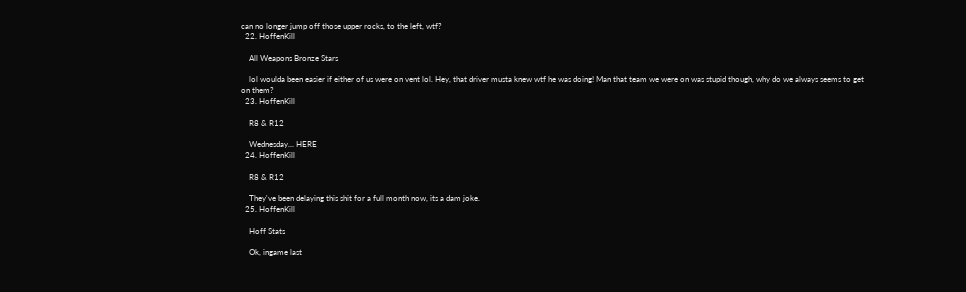can no longer jump off those upper rocks, to the left, wtf?
  22. HoffenKill

    All Weapons Bronze Stars

    lol woulda been easier if either of us were on vent lol. Hey, that driver musta knew wtf he was doing! Man that team we were on was stupid though, why do we always seems to get on them?
  23. HoffenKill

    R8 & R12

    Wednesday... HERE
  24. HoffenKill

    R8 & R12

    They've been delaying this shit for a full month now, its a dam joke.
  25. HoffenKill

    Hoff Stats

    Ok, ingame last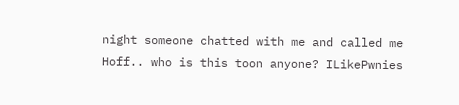night someone chatted with me and called me Hoff.. who is this toon anyone? ILikePwnies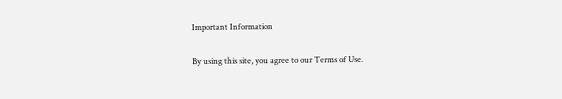Important Information

By using this site, you agree to our Terms of Use.